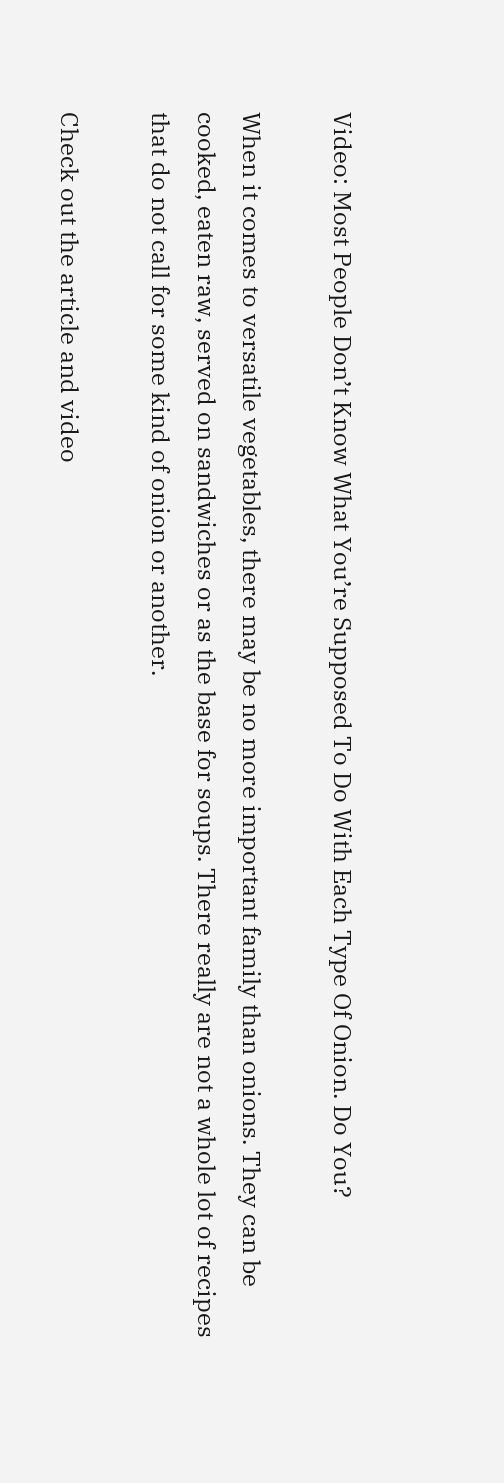Video: Most People Don’t Know What You’re Supposed To Do With Each Type Of Onion. Do You?

When it comes to versatile vegetables, there may be no more important family than onions. They can be cooked, eaten raw, served on sandwiches or as the base for soups. There really are not a whole lot of recipes that do not call for some kind of onion or another.

Check out the article and video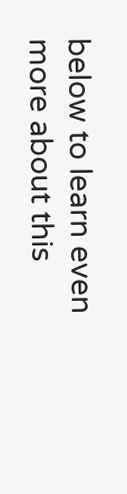below to learn even more about this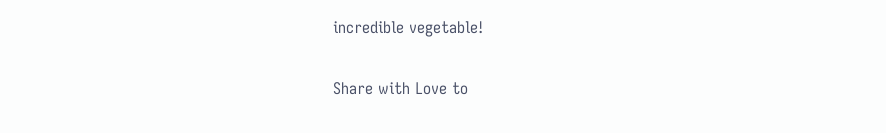incredible vegetable!

Share with Love to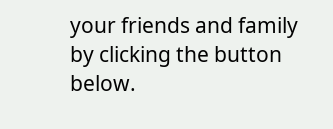your friends and family by clicking the button below.